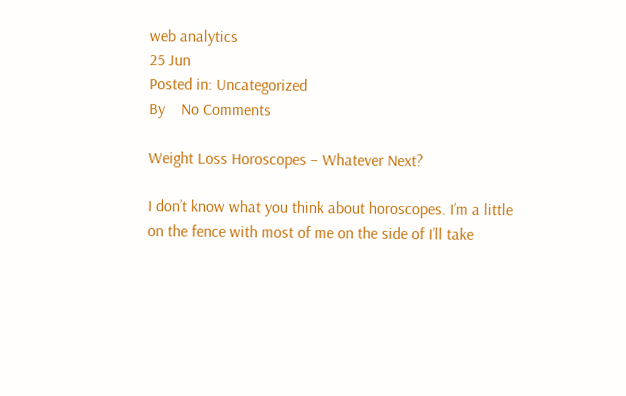web analytics
25 Jun
Posted in: Uncategorized
By    No Comments

Weight Loss Horoscopes – Whatever Next?

I don’t know what you think about horoscopes. I’m a little on the fence with most of me on the side of I’ll take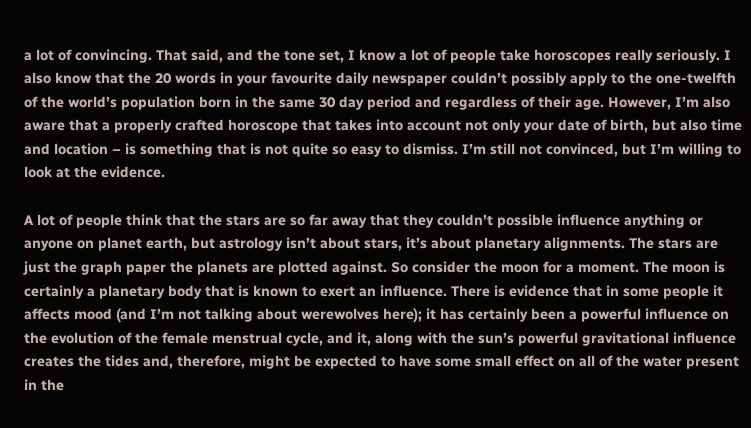a lot of convincing. That said, and the tone set, I know a lot of people take horoscopes really seriously. I also know that the 20 words in your favourite daily newspaper couldn’t possibly apply to the one-twelfth of the world’s population born in the same 30 day period and regardless of their age. However, I’m also aware that a properly crafted horoscope that takes into account not only your date of birth, but also time and location – is something that is not quite so easy to dismiss. I’m still not convinced, but I’m willing to look at the evidence.

A lot of people think that the stars are so far away that they couldn’t possible influence anything or anyone on planet earth, but astrology isn’t about stars, it’s about planetary alignments. The stars are just the graph paper the planets are plotted against. So consider the moon for a moment. The moon is certainly a planetary body that is known to exert an influence. There is evidence that in some people it affects mood (and I’m not talking about werewolves here); it has certainly been a powerful influence on the evolution of the female menstrual cycle, and it, along with the sun’s powerful gravitational influence creates the tides and, therefore, might be expected to have some small effect on all of the water present in the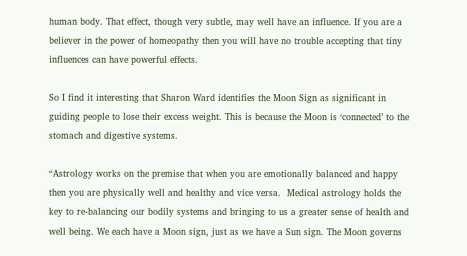human body. That effect, though very subtle, may well have an influence. If you are a believer in the power of homeopathy then you will have no trouble accepting that tiny influences can have powerful effects.

So I find it interesting that Sharon Ward identifies the Moon Sign as significant in guiding people to lose their excess weight. This is because the Moon is ‘connected’ to the stomach and digestive systems.

“Astrology works on the premise that when you are emotionally balanced and happy then you are physically well and healthy and vice versa.  Medical astrology holds the key to re-balancing our bodily systems and bringing to us a greater sense of health and well being. We each have a Moon sign, just as we have a Sun sign. The Moon governs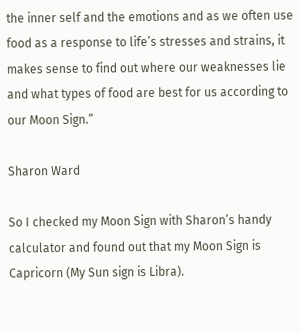the inner self and the emotions and as we often use food as a response to life’s stresses and strains, it makes sense to find out where our weaknesses lie and what types of food are best for us according to our Moon Sign.”

Sharon Ward

So I checked my Moon Sign with Sharon’s handy calculator and found out that my Moon Sign is Capricorn (My Sun sign is Libra).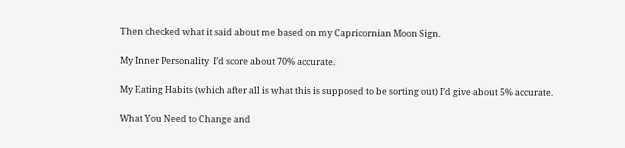Then checked what it said about me based on my Capricornian Moon Sign.

My Inner Personality  I’d score about 70% accurate.

My Eating Habits (which after all is what this is supposed to be sorting out) I’d give about 5% accurate.

What You Need to Change and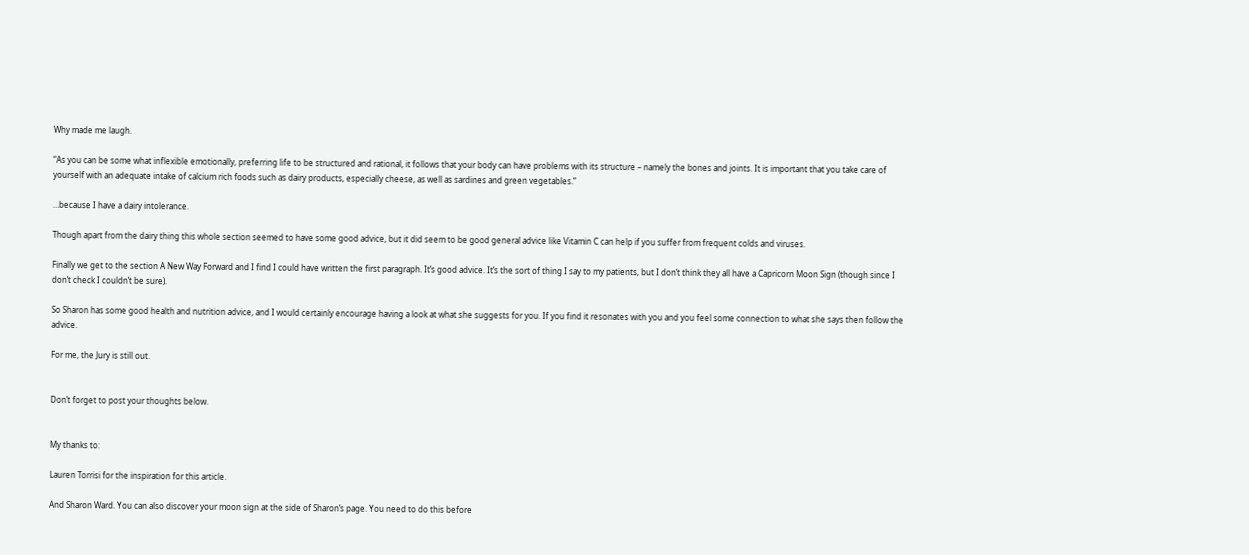Why made me laugh.

“As you can be some what inflexible emotionally, preferring life to be structured and rational, it follows that your body can have problems with its structure – namely the bones and joints. It is important that you take care of yourself with an adequate intake of calcium rich foods such as dairy products, especially cheese, as well as sardines and green vegetables.”

…because I have a dairy intolerance.

Though apart from the dairy thing this whole section seemed to have some good advice, but it did seem to be good general advice like Vitamin C can help if you suffer from frequent colds and viruses.

Finally we get to the section A New Way Forward and I find I could have written the first paragraph. It’s good advice. It’s the sort of thing I say to my patients, but I don’t think they all have a Capricorn Moon Sign (though since I don’t check I couldn’t be sure).

So Sharon has some good health and nutrition advice, and I would certainly encourage having a look at what she suggests for you. If you find it resonates with you and you feel some connection to what she says then follow the advice.

For me, the Jury is still out.


Don’t forget to post your thoughts below.


My thanks to:

Lauren Torrisi for the inspiration for this article.

And Sharon Ward. You can also discover your moon sign at the side of Sharon’s page. You need to do this before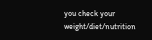you check your weight/diet/nutrition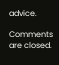advice.

Comments are closed.